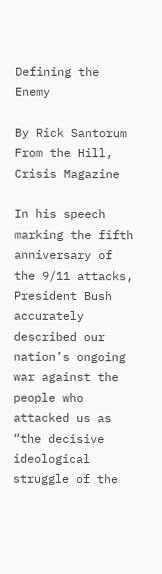Defining the Enemy

By Rick Santorum
From the Hill, Crisis Magazine

In his speech marking the fifth anniversary of the 9/11 attacks, President Bush accurately described our nation’s ongoing war against the people who attacked us as “the decisive ideological struggle of the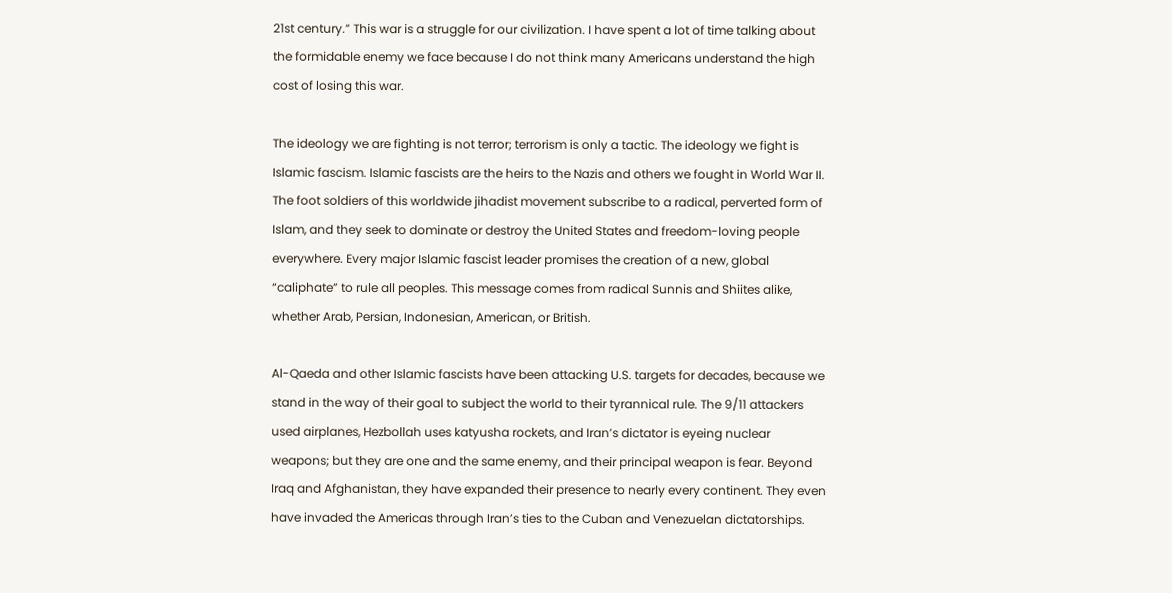21st century.” This war is a struggle for our civilization. I have spent a lot of time talking about the formidable enemy we face because I do not think many Americans understand the high cost of losing this war.

The ideology we are fighting is not terror; terrorism is only a tactic. The ideology we fight is Islamic fascism. Islamic fascists are the heirs to the Nazis and others we fought in World War II. The foot soldiers of this worldwide jihadist movement subscribe to a radical, perverted form of Islam, and they seek to dominate or destroy the United States and freedom-loving people everywhere. Every major Islamic fascist leader promises the creation of a new, global “caliphate” to rule all peoples. This message comes from radical Sunnis and Shiites alike, whether Arab, Persian, Indonesian, American, or British.

Al-Qaeda and other Islamic fascists have been attacking U.S. targets for decades, because we stand in the way of their goal to subject the world to their tyrannical rule. The 9/11 attackers used airplanes, Hezbollah uses katyusha rockets, and Iran’s dictator is eyeing nuclear weapons; but they are one and the same enemy, and their principal weapon is fear. Beyond Iraq and Afghanistan, they have expanded their presence to nearly every continent. They even have invaded the Americas through Iran’s ties to the Cuban and Venezuelan dictatorships.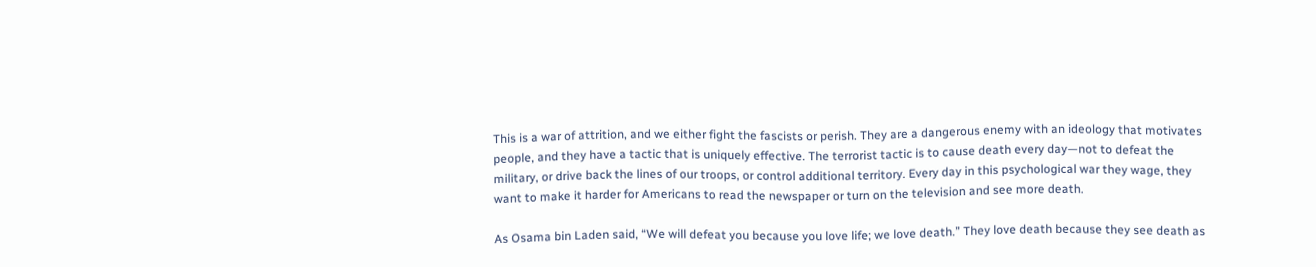This is a war of attrition, and we either fight the fascists or perish. They are a dangerous enemy with an ideology that motivates people, and they have a tactic that is uniquely effective. The terrorist tactic is to cause death every day—not to defeat the military, or drive back the lines of our troops, or control additional territory. Every day in this psychological war they wage, they want to make it harder for Americans to read the newspaper or turn on the television and see more death.

As Osama bin Laden said, “We will defeat you because you love life; we love death.” They love death because they see death as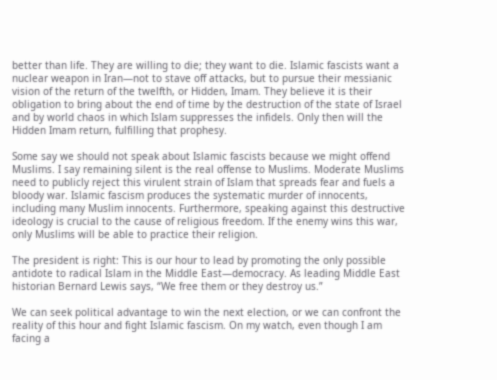better than life. They are willing to die; they want to die. Islamic fascists want a nuclear weapon in Iran—not to stave off attacks, but to pursue their messianic vision of the return of the twelfth, or Hidden, Imam. They believe it is their obligation to bring about the end of time by the destruction of the state of Israel and by world chaos in which Islam suppresses the infidels. Only then will the Hidden Imam return, fulfilling that prophesy.

Some say we should not speak about Islamic fascists because we might offend Muslims. I say remaining silent is the real offense to Muslims. Moderate Muslims need to publicly reject this virulent strain of Islam that spreads fear and fuels a bloody war. Islamic fascism produces the systematic murder of innocents, including many Muslim innocents. Furthermore, speaking against this destructive ideology is crucial to the cause of religious freedom. If the enemy wins this war, only Muslims will be able to practice their religion.

The president is right: This is our hour to lead by promoting the only possible antidote to radical Islam in the Middle East—democracy. As leading Middle East historian Bernard Lewis says, “We free them or they destroy us.”

We can seek political advantage to win the next election, or we can confront the reality of this hour and fight Islamic fascism. On my watch, even though I am facing a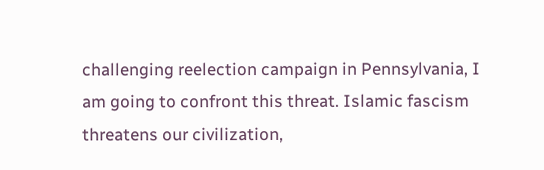challenging reelection campaign in Pennsylvania, I am going to confront this threat. Islamic fascism threatens our civilization,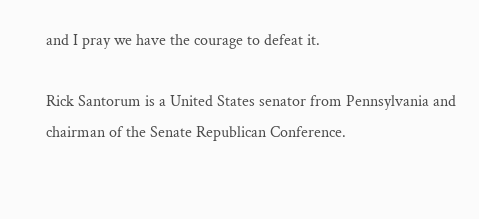and I pray we have the courage to defeat it.

Rick Santorum is a United States senator from Pennsylvania and chairman of the Senate Republican Conference.